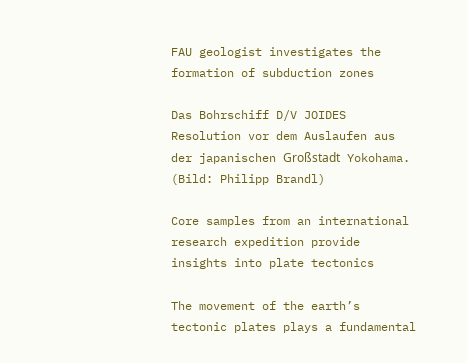FAU geologist investigates the formation of subduction zones

Das Bohrschiff D/V JOIDES Resolution vor dem Auslaufen aus der japanischen Großstadt Yokohama. (Bild: Philipp Brandl)

Core samples from an international research expedition provide insights into plate tectonics

The movement of the earth’s tectonic plates plays a fundamental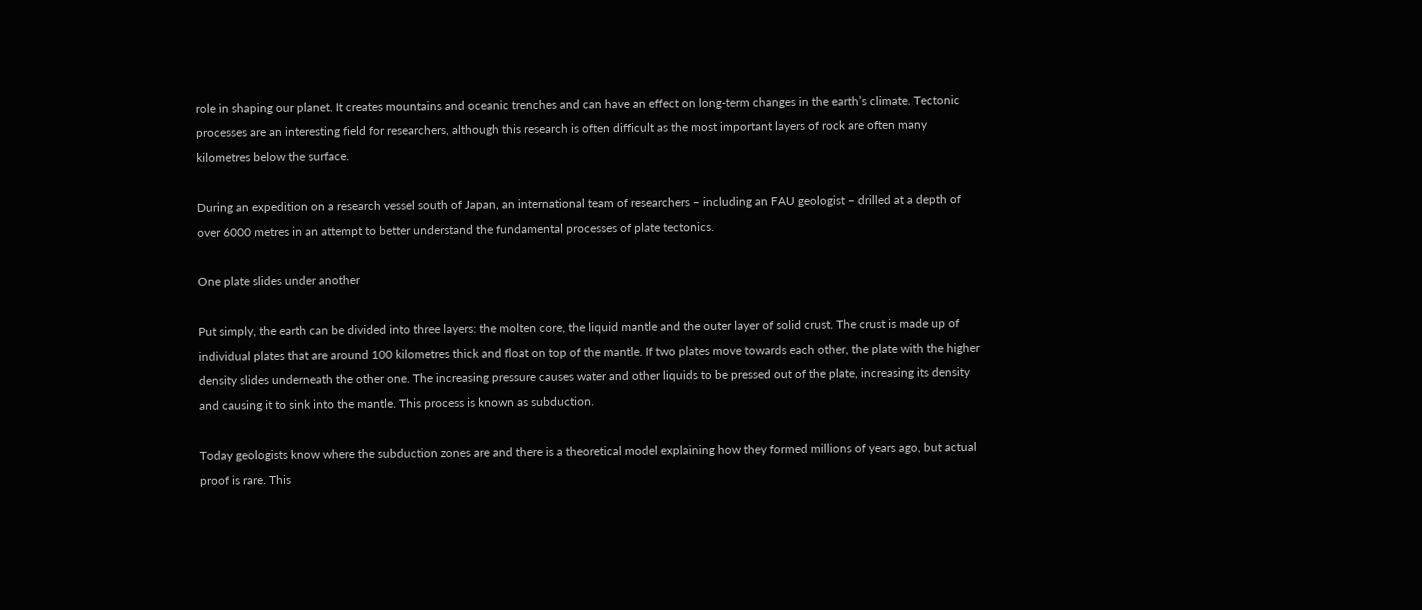role in shaping our planet. It creates mountains and oceanic trenches and can have an effect on long-term changes in the earth’s climate. Tectonic processes are an interesting field for researchers, although this research is often difficult as the most important layers of rock are often many kilometres below the surface.

During an expedition on a research vessel south of Japan, an international team of researchers – including an FAU geologist – drilled at a depth of over 6000 metres in an attempt to better understand the fundamental processes of plate tectonics.

One plate slides under another

Put simply, the earth can be divided into three layers: the molten core, the liquid mantle and the outer layer of solid crust. The crust is made up of individual plates that are around 100 kilometres thick and float on top of the mantle. If two plates move towards each other, the plate with the higher density slides underneath the other one. The increasing pressure causes water and other liquids to be pressed out of the plate, increasing its density and causing it to sink into the mantle. This process is known as subduction.

Today geologists know where the subduction zones are and there is a theoretical model explaining how they formed millions of years ago, but actual proof is rare. This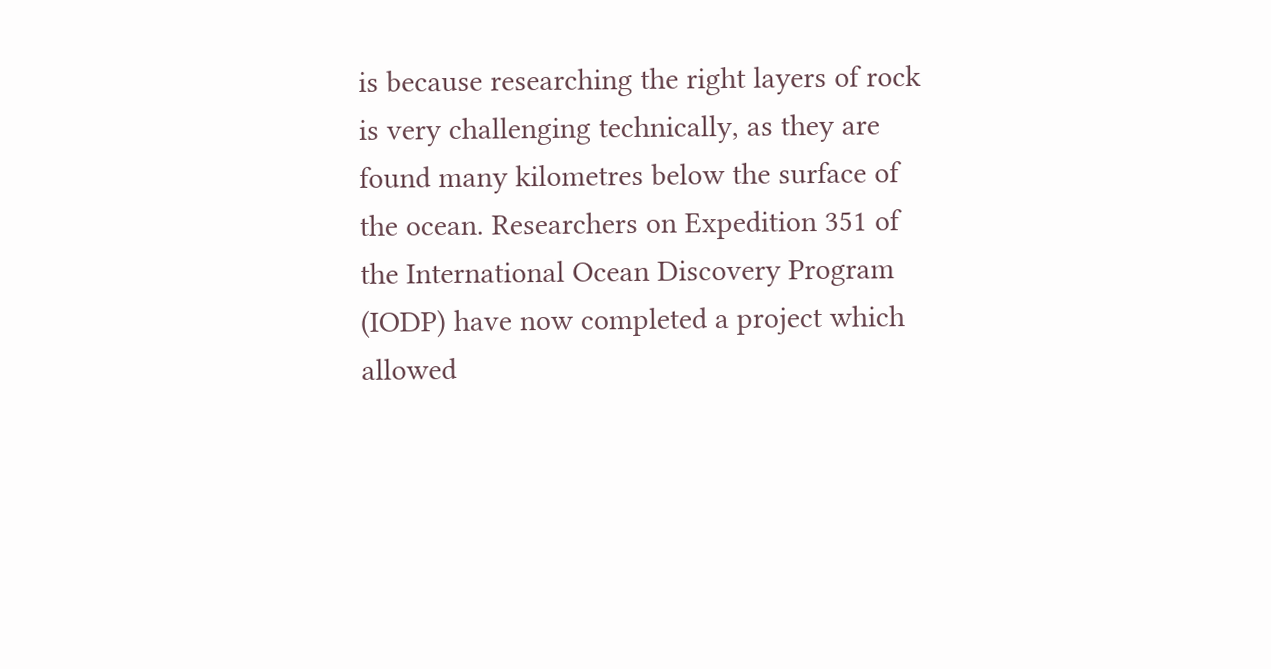is because researching the right layers of rock is very challenging technically, as they are found many kilometres below the surface of the ocean. Researchers on Expedition 351 of the International Ocean Discovery Program (IODP) have now completed a project which allowed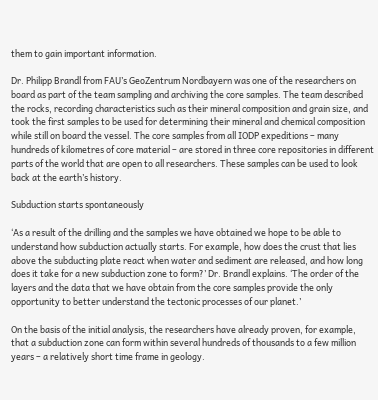them to gain important information.

Dr. Philipp Brandl from FAU’s GeoZentrum Nordbayern was one of the researchers on board as part of the team sampling and archiving the core samples. The team described the rocks, recording characteristics such as their mineral composition and grain size, and took the first samples to be used for determining their mineral and chemical composition while still on board the vessel. The core samples from all IODP expeditions – many hundreds of kilometres of core material – are stored in three core repositories in different parts of the world that are open to all researchers. These samples can be used to look back at the earth’s history.

Subduction starts spontaneously

‘As a result of the drilling and the samples we have obtained we hope to be able to understand how subduction actually starts. For example, how does the crust that lies above the subducting plate react when water and sediment are released, and how long does it take for a new subduction zone to form?’ Dr. Brandl explains. ‘The order of the layers and the data that we have obtain from the core samples provide the only opportunity to better understand the tectonic processes of our planet.’

On the basis of the initial analysis, the researchers have already proven, for example, that a subduction zone can form within several hundreds of thousands to a few million years – a relatively short time frame in geology.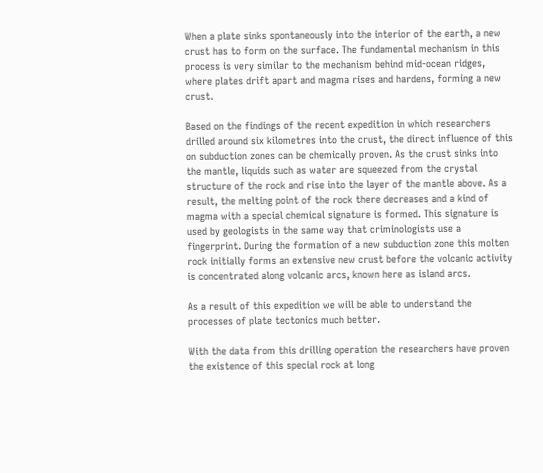When a plate sinks spontaneously into the interior of the earth, a new crust has to form on the surface. The fundamental mechanism in this process is very similar to the mechanism behind mid-ocean ridges, where plates drift apart and magma rises and hardens, forming a new crust.

Based on the findings of the recent expedition in which researchers drilled around six kilometres into the crust, the direct influence of this on subduction zones can be chemically proven. As the crust sinks into the mantle, liquids such as water are squeezed from the crystal structure of the rock and rise into the layer of the mantle above. As a result, the melting point of the rock there decreases and a kind of magma with a special chemical signature is formed. This signature is used by geologists in the same way that criminologists use a fingerprint. During the formation of a new subduction zone this molten rock initially forms an extensive new crust before the volcanic activity is concentrated along volcanic arcs, known here as island arcs.

As a result of this expedition we will be able to understand the processes of plate tectonics much better.

With the data from this drilling operation the researchers have proven the existence of this special rock at long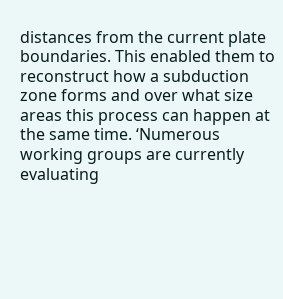distances from the current plate boundaries. This enabled them to reconstruct how a subduction zone forms and over what size areas this process can happen at the same time. ‘Numerous working groups are currently evaluating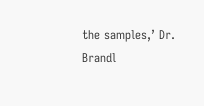the samples,’ Dr. Brandl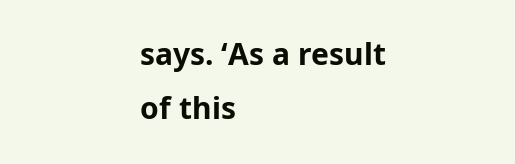says. ‘As a result of this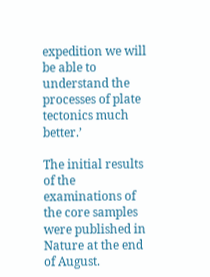expedition we will be able to understand the processes of plate tectonics much better.’

The initial results of the examinations of the core samples were published in Nature at the end of August.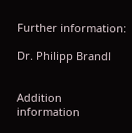Further information:

Dr. Philipp Brandl


Addition information